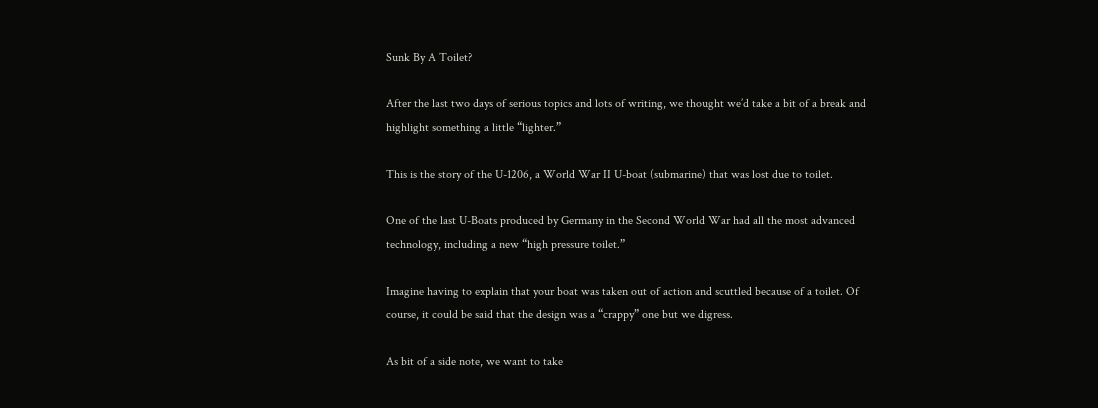Sunk By A Toilet?

After the last two days of serious topics and lots of writing, we thought we’d take a bit of a break and highlight something a little “lighter.”

This is the story of the U-1206, a World War II U-boat (submarine) that was lost due to toilet.

One of the last U-Boats produced by Germany in the Second World War had all the most advanced technology, including a new “high pressure toilet.”

Imagine having to explain that your boat was taken out of action and scuttled because of a toilet. Of course, it could be said that the design was a “crappy” one but we digress.

As bit of a side note, we want to take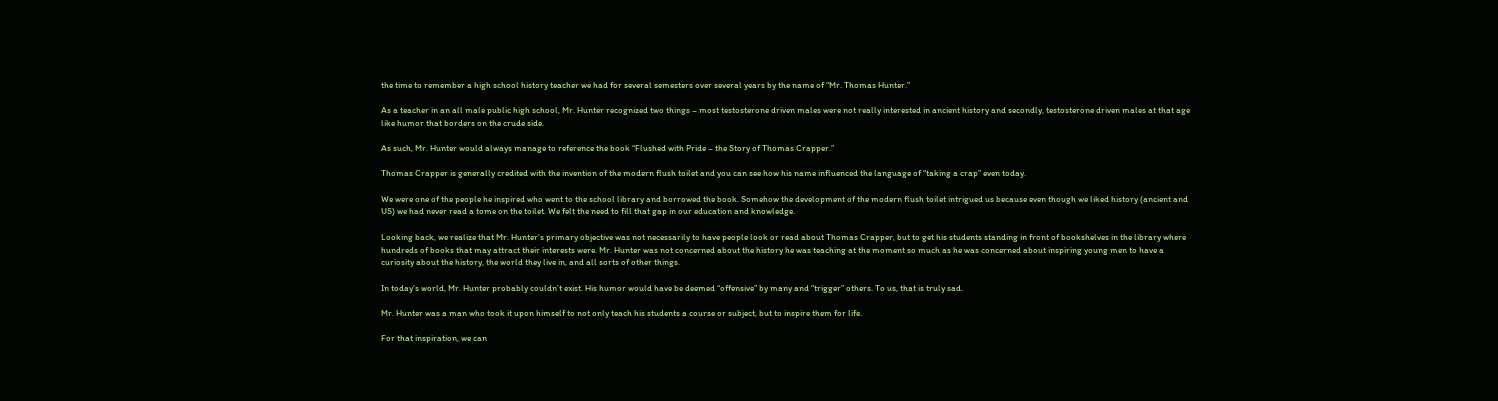the time to remember a high school history teacher we had for several semesters over several years by the name of “Mr. Thomas Hunter.”

As a teacher in an all male public high school, Mr. Hunter recognized two things – most testosterone driven males were not really interested in ancient history and secondly, testosterone driven males at that age like humor that borders on the crude side.

As such, Mr. Hunter would always manage to reference the book “Flushed with Pride – the Story of Thomas Crapper.”

Thomas Crapper is generally credited with the invention of the modern flush toilet and you can see how his name influenced the language of “taking a crap” even today.

We were one of the people he inspired who went to the school library and borrowed the book. Somehow the development of the modern flush toilet intrigued us because even though we liked history (ancient and US) we had never read a tome on the toilet. We felt the need to fill that gap in our education and knowledge.

Looking back, we realize that Mr. Hunter’s primary objective was not necessarily to have people look or read about Thomas Crapper, but to get his students standing in front of bookshelves in the library where hundreds of books that may attract their interests were. Mr. Hunter was not concerned about the history he was teaching at the moment so much as he was concerned about inspiring young men to have a curiosity about the history, the world they live in, and all sorts of other things.

In today’s world, Mr. Hunter probably couldn’t exist. His humor would have be deemed “offensive” by many and “trigger” others. To us, that is truly sad.

Mr. Hunter was a man who took it upon himself to not only teach his students a course or subject, but to inspire them for life.

For that inspiration, we can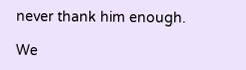never thank him enough.

We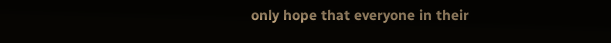only hope that everyone in their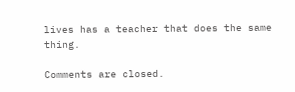lives has a teacher that does the same thing.

Comments are closed.